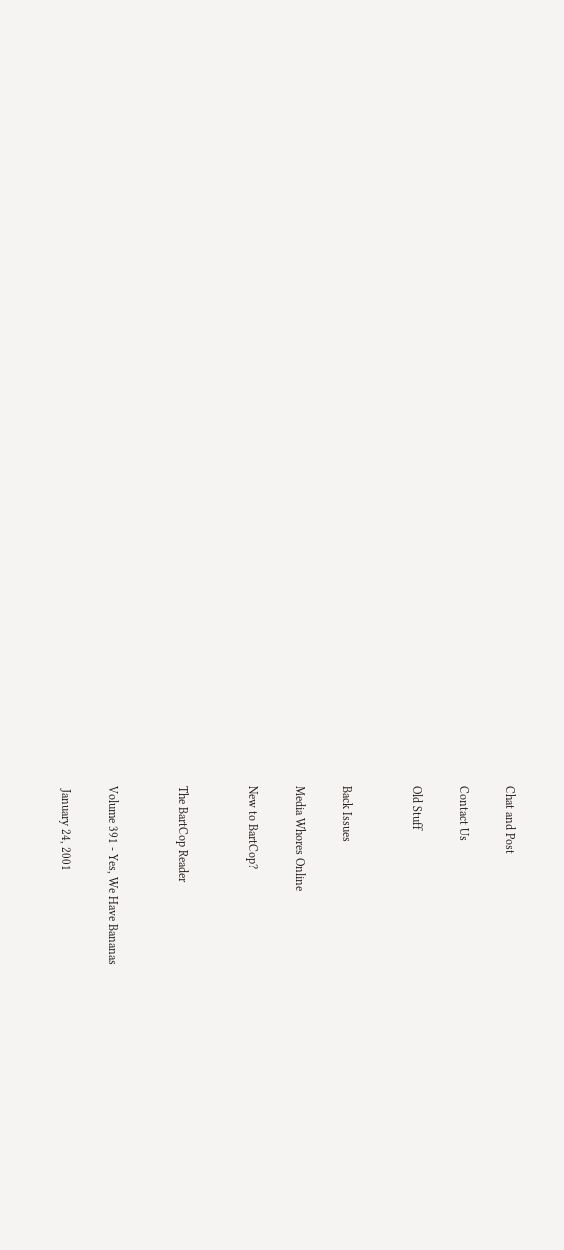Chat and Post

Contact Us

Old Stuff


Back Issues

Media Whores Online

New to BartCop?


The BartCop Reader


Volume 391 - Yes, We Have Bananas

 January 24, 2001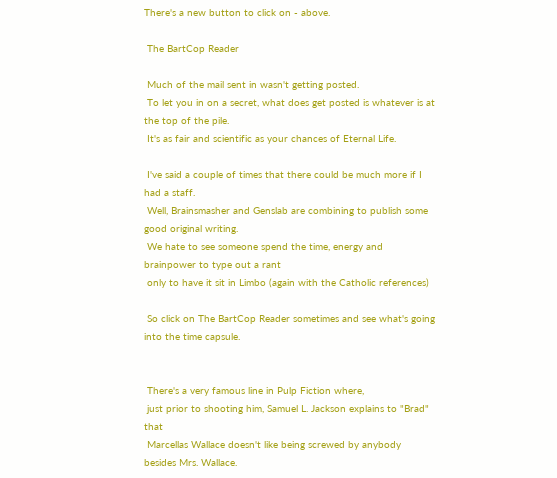There's a new button to click on - above.

 The BartCop Reader

 Much of the mail sent in wasn't getting posted.
 To let you in on a secret, what does get posted is whatever is at the top of the pile.
 It's as fair and scientific as your chances of Eternal Life.

 I've said a couple of times that there could be much more if I had a staff.
 Well, Brainsmasher and Genslab are combining to publish some good original writing.
 We hate to see someone spend the time, energy and brainpower to type out a rant
 only to have it sit in Limbo (again with the Catholic references)

 So click on The BartCop Reader sometimes and see what's going into the time capsule.


 There's a very famous line in Pulp Fiction where,
 just prior to shooting him, Samuel L. Jackson explains to "Brad" that
 Marcellas Wallace doesn't like being screwed by anybody besides Mrs. Wallace.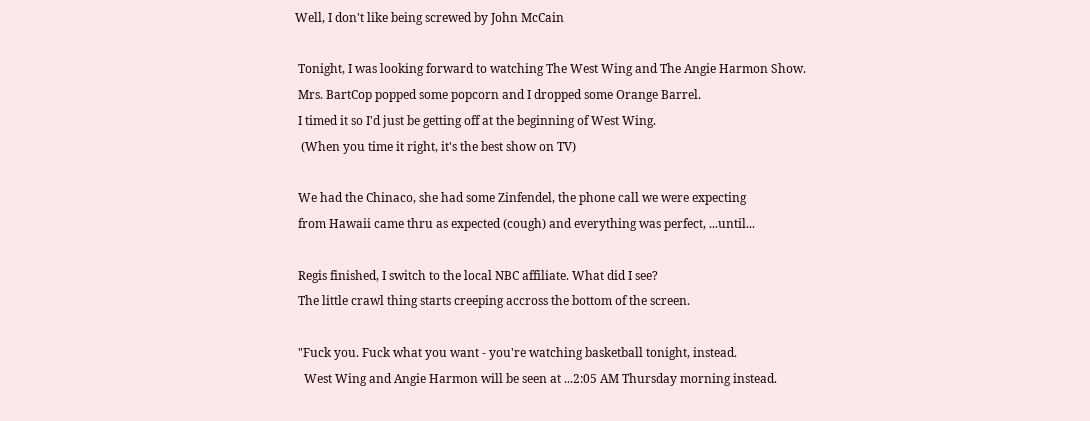Well, I don't like being screwed by John McCain

 Tonight, I was looking forward to watching The West Wing and The Angie Harmon Show.
 Mrs. BartCop popped some popcorn and I dropped some Orange Barrel.
 I timed it so I'd just be getting off at the beginning of West Wing.
  (When you time it right, it's the best show on TV)

 We had the Chinaco, she had some Zinfendel, the phone call we were expecting
 from Hawaii came thru as expected (cough) and everything was perfect, ...until...

 Regis finished, I switch to the local NBC affiliate. What did I see?
 The little crawl thing starts creeping accross the bottom of the screen.

 "Fuck you. Fuck what you want - you're watching basketball tonight, instead.
   West Wing and Angie Harmon will be seen at ...2:05 AM Thursday morning instead.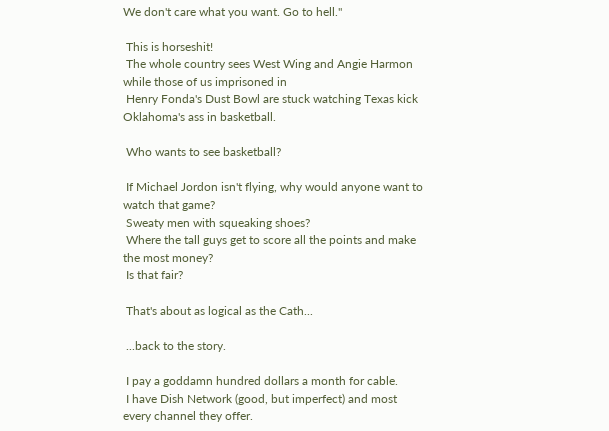We don't care what you want. Go to hell."

 This is horseshit!
 The whole country sees West Wing and Angie Harmon while those of us imprisoned in
 Henry Fonda's Dust Bowl are stuck watching Texas kick Oklahoma's ass in basketball.

 Who wants to see basketball?

 If Michael Jordon isn't flying, why would anyone want to watch that game?
 Sweaty men with squeaking shoes?
 Where the tall guys get to score all the points and make the most money?
 Is that fair?

 That's about as logical as the Cath...

 ...back to the story.

 I pay a goddamn hundred dollars a month for cable.
 I have Dish Network (good, but imperfect) and most every channel they offer.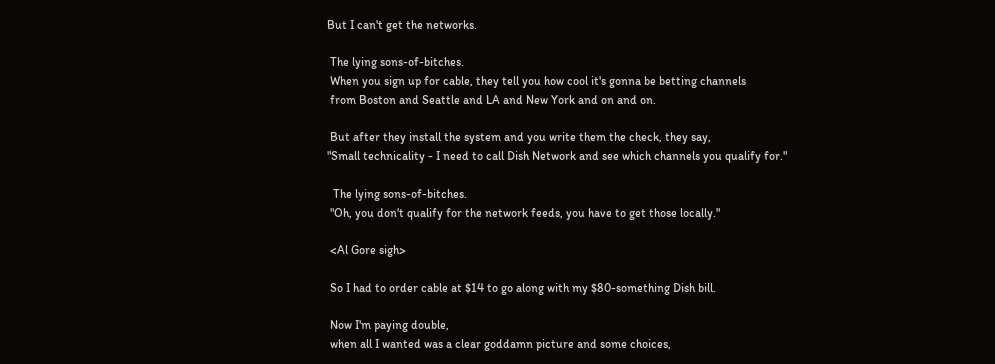But I can't get the networks.

 The lying sons-of-bitches.
 When you sign up for cable, they tell you how cool it's gonna be betting channels
 from Boston and Seattle and LA and New York and on and on.

 But after they install the system and you write them the check, they say,
"Small technicality - I need to call Dish Network and see which channels you qualify for."

  The lying sons-of-bitches.
 "Oh, you don't qualify for the network feeds, you have to get those locally."

 <Al Gore sigh>

 So I had to order cable at $14 to go along with my $80-something Dish bill.

 Now I'm paying double,
 when all I wanted was a clear goddamn picture and some choices,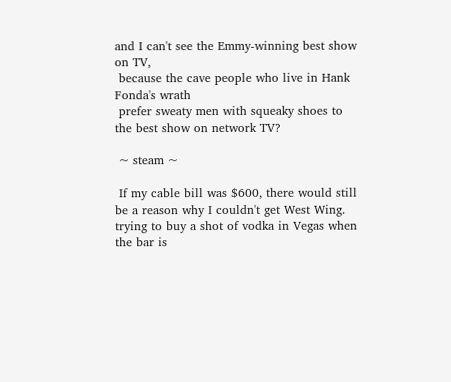and I can't see the Emmy-winning best show on TV,
 because the cave people who live in Hank Fonda's wrath
 prefer sweaty men with squeaky shoes to the best show on network TV?

 ~ steam ~

 If my cable bill was $600, there would still be a reason why I couldn't get West Wing. trying to buy a shot of vodka in Vegas when the bar is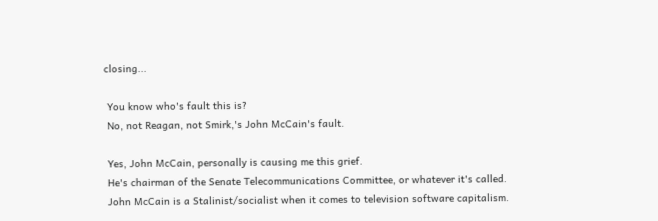closing...

 You know who's fault this is?
 No, not Reagan, not Smirk,'s John McCain's fault.

 Yes, John McCain, personally is causing me this grief.
 He's chairman of the Senate Telecommunications Committee, or whatever it's called.
 John McCain is a Stalinist/socialist when it comes to television software capitalism.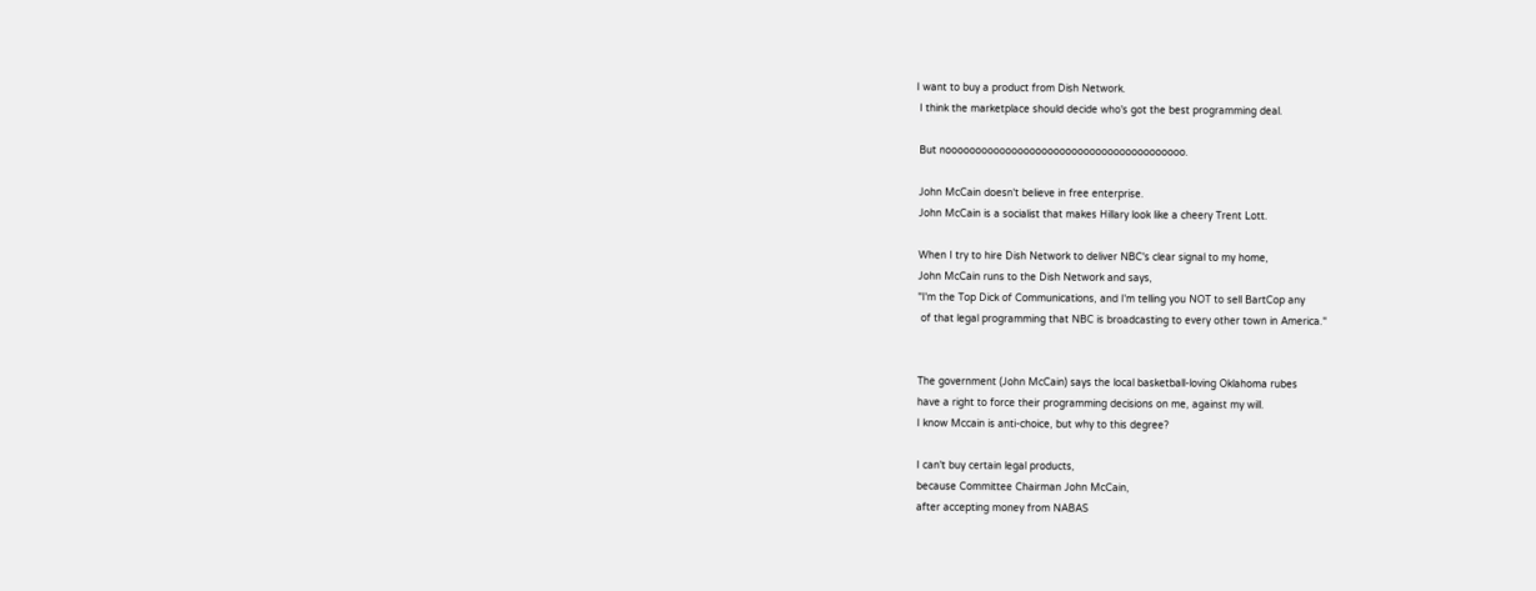I want to buy a product from Dish Network.
 I think the marketplace should decide who's got the best programming deal.

 But noooooooooooooooooooooooooooooooooooooooo.

 John McCain doesn't believe in free enterprise.
 John McCain is a socialist that makes Hillary look like a cheery Trent Lott.

 When I try to hire Dish Network to deliver NBC's clear signal to my home,
 John McCain runs to the Dish Network and says,
 "I'm the Top Dick of Communications, and I'm telling you NOT to sell BartCop any
  of that legal programming that NBC is broadcasting to every other town in America."


 The government (John McCain) says the local basketball-loving Oklahoma rubes
 have a right to force their programming decisions on me, against my will.
 I know Mccain is anti-choice, but why to this degree?

 I can't buy certain legal products,
 because Committee Chairman John McCain,
 after accepting money from NABAS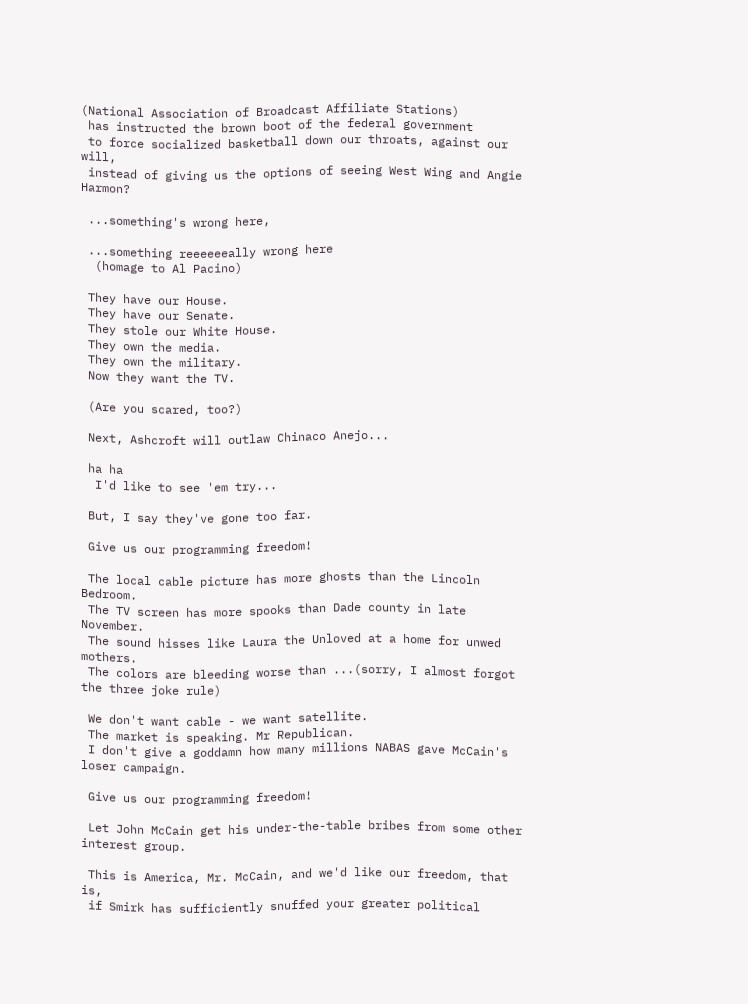(National Association of Broadcast Affiliate Stations)
 has instructed the brown boot of the federal government
 to force socialized basketball down our throats, against our will,
 instead of giving us the options of seeing West Wing and Angie Harmon?

 ...something's wrong here,

 ...something reeeeeeally wrong here
  (homage to Al Pacino)

 They have our House.
 They have our Senate.
 They stole our White House.
 They own the media.
 They own the military.
 Now they want the TV.

 (Are you scared, too?)

 Next, Ashcroft will outlaw Chinaco Anejo...

 ha ha
  I'd like to see 'em try...

 But, I say they've gone too far.

 Give us our programming freedom!

 The local cable picture has more ghosts than the Lincoln Bedroom.
 The TV screen has more spooks than Dade county in late November.
 The sound hisses like Laura the Unloved at a home for unwed mothers.
 The colors are bleeding worse than ...(sorry, I almost forgot the three joke rule)

 We don't want cable - we want satellite.
 The market is speaking. Mr Republican.
 I don't give a goddamn how many millions NABAS gave McCain's loser campaign.

 Give us our programming freedom!

 Let John McCain get his under-the-table bribes from some other interest group.

 This is America, Mr. McCain, and we'd like our freedom, that is,
 if Smirk has sufficiently snuffed your greater political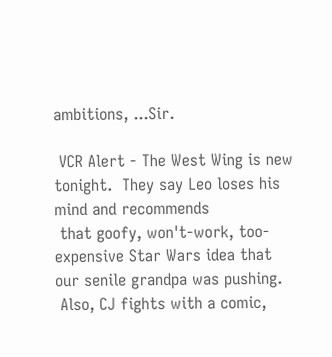ambitions, ...Sir.

 VCR Alert - The West Wing is new tonight.  They say Leo loses his mind and recommends
 that goofy, won't-work, too-expensive Star Wars idea that our senile grandpa was pushing.
 Also, CJ fights with a comic,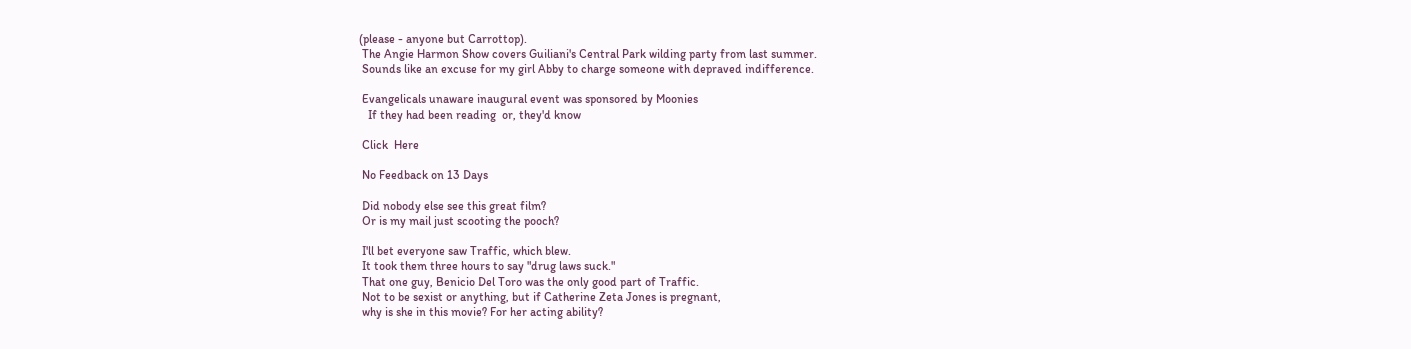(please - anyone but Carrottop).
 The Angie Harmon Show covers Guiliani's Central Park wilding party from last summer.
 Sounds like an excuse for my girl Abby to charge someone with depraved indifference.

 Evangelicals unaware inaugural event was sponsored by Moonies
   If they had been reading  or, they'd know

 Click  Here

 No Feedback on 13 Days

 Did nobody else see this great film?
 Or is my mail just scooting the pooch?

 I'll bet everyone saw Traffic, which blew.
 It took them three hours to say "drug laws suck."
 That one guy, Benicio Del Toro was the only good part of Traffic.
 Not to be sexist or anything, but if Catherine Zeta Jones is pregnant,
 why is she in this movie? For her acting ability?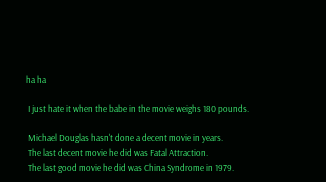ha ha

 I just hate it when the babe in the movie weighs 180 pounds.

 Michael Douglas hasn't done a decent movie in years.
 The last decent movie he did was Fatal Attraction.
 The last good movie he did was China Syndrome in 1979.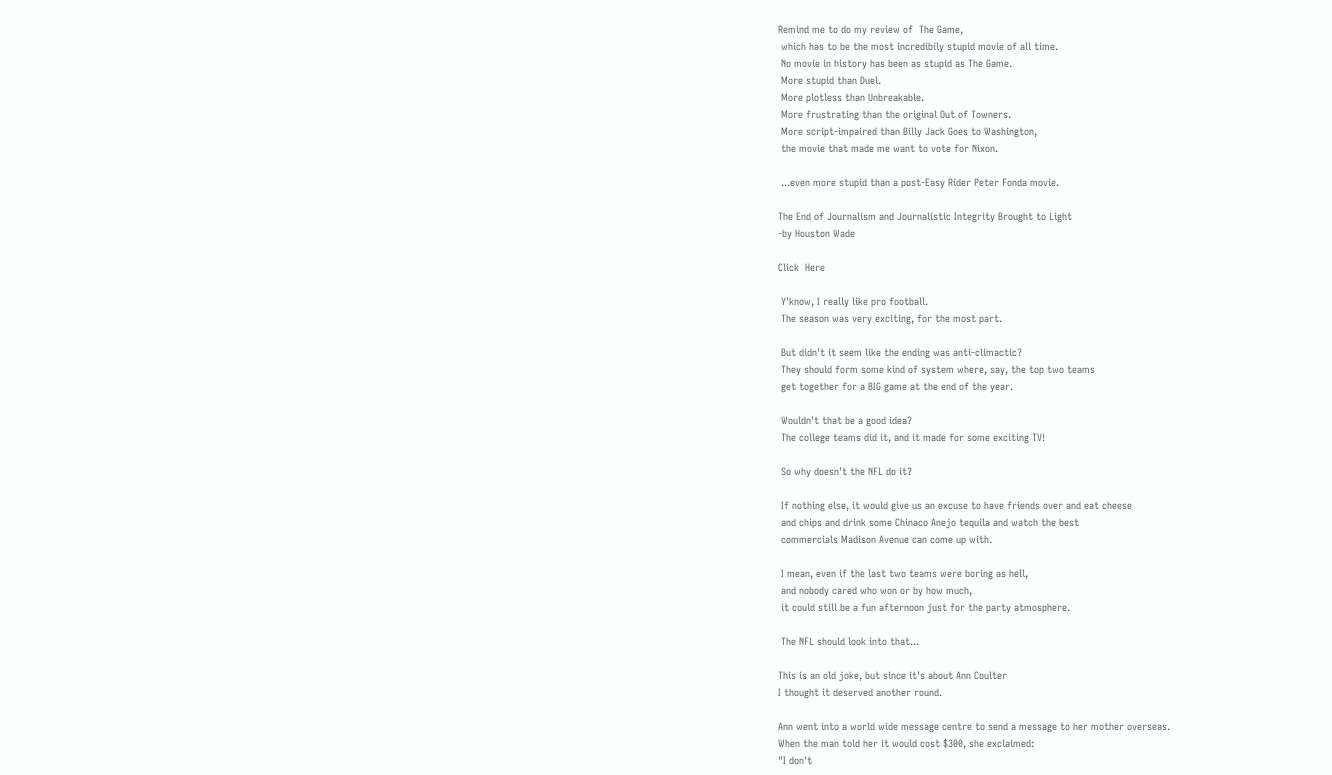Remind me to do my review of  The Game,
 which has to be the most incredibily stupid movie of all time.
 No movie in history has been as stupid as The Game.
 More stupid than Duel.
 More plotless than Unbreakable.
 More frustrating than the original Out of Towners.
 More script-impaired than Billy Jack Goes to Washington,
 the movie that made me want to vote for Nixon.

 ...even more stupid than a post-Easy Rider Peter Fonda movie.

The End of Journalism and Journalistic Integrity Brought to Light
-by Houston Wade

Click  Here

 Y'know, I really like pro football.
 The season was very exciting, for the most part.

 But didn't it seem like the ending was anti-climactic?
 They should form some kind of system where, say, the top two teams
 get together for a BIG game at the end of the year.

 Wouldn't that be a good idea?
 The college teams did it, and it made for some exciting TV!

 So why doesn't the NFL do it?

 If nothing else, it would give us an excuse to have friends over and eat cheese
 and chips and drink some Chinaco Anejo tequila and watch the best
 commercials Madison Avenue can come up with.

 I mean, even if the last two teams were boring as hell,
 and nobody cared who won or by how much,
 it could still be a fun afternoon just for the party atmosphere.

 The NFL should look into that...

This is an old joke, but since it's about Ann Coulter
I thought it deserved another round.

Ann went into a world wide message centre to send a message to her mother overseas.
When the man told her it would cost $300, she exclaimed:
"I don't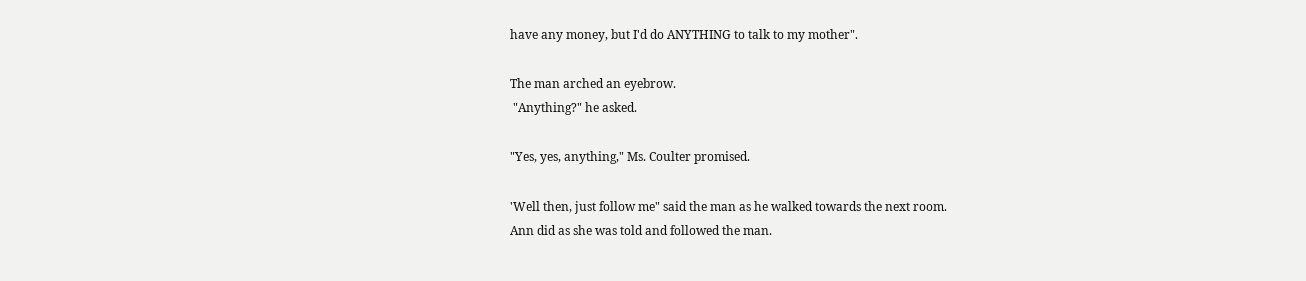have any money, but I'd do ANYTHING to talk to my mother".

The man arched an eyebrow.
 "Anything?" he asked.

"Yes, yes, anything," Ms. Coulter promised.

'Well then, just follow me" said the man as he walked towards the next room.
Ann did as she was told and followed the man.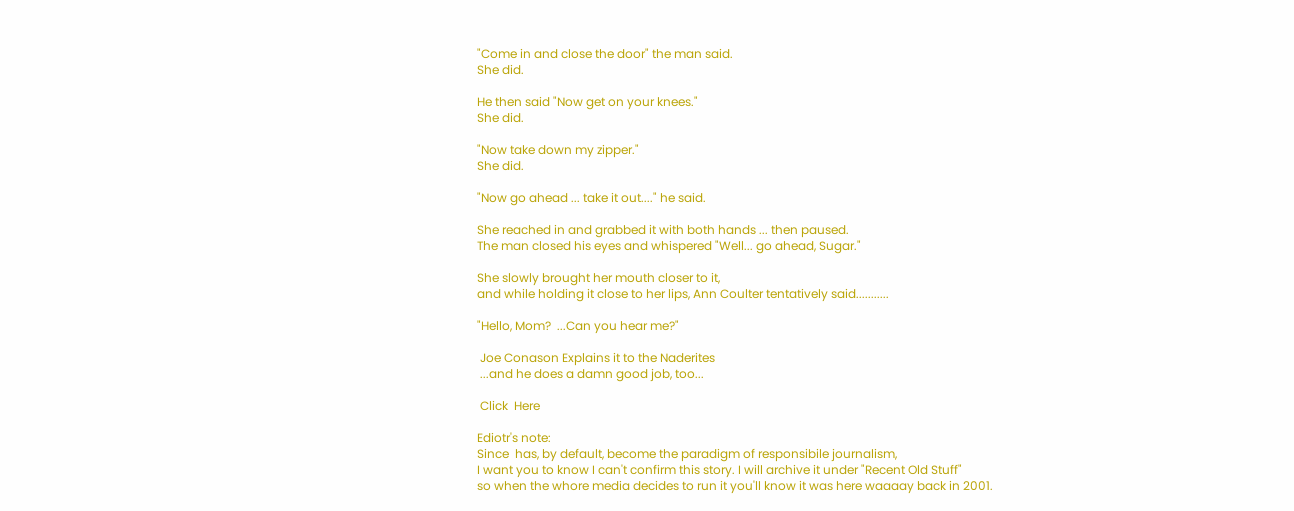"Come in and close the door" the man said.
She did.

He then said "Now get on your knees."
She did.

"Now take down my zipper."
She did.

"Now go ahead ... take it out...." he said.

She reached in and grabbed it with both hands ... then paused.
The man closed his eyes and whispered "Well... go ahead, Sugar."

She slowly brought her mouth closer to it,
and while holding it close to her lips, Ann Coulter tentatively said...........

"Hello, Mom?  ...Can you hear me?"

 Joe Conason Explains it to the Naderites
 ...and he does a damn good job, too...

 Click  Here

Ediotr's note:
Since  has, by default, become the paradigm of responsibile journalism,
I want you to know I can't confirm this story. I will archive it under "Recent Old Stuff"
so when the whore media decides to run it you'll know it was here waaaay back in 2001.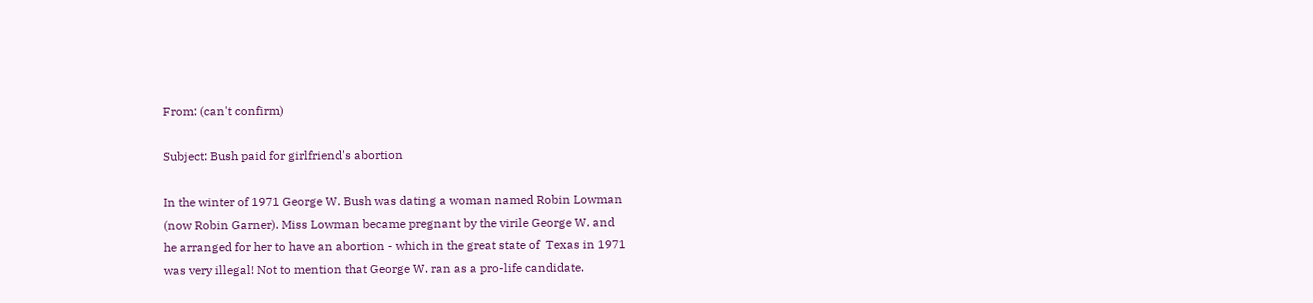From: (can't confirm)

Subject: Bush paid for girlfriend's abortion

In the winter of 1971 George W. Bush was dating a woman named Robin Lowman
(now Robin Garner). Miss Lowman became pregnant by the virile George W. and
he arranged for her to have an abortion - which in the great state of  Texas in 1971
was very illegal! Not to mention that George W. ran as a pro-life candidate.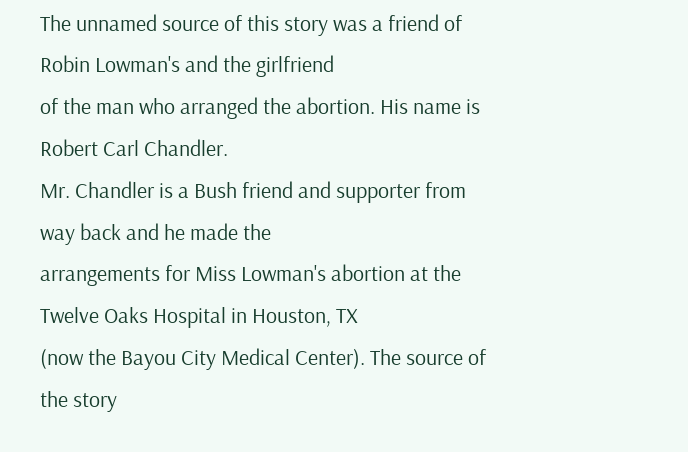The unnamed source of this story was a friend of Robin Lowman's and the girlfriend
of the man who arranged the abortion. His name is Robert Carl Chandler.
Mr. Chandler is a Bush friend and supporter from way back and he made the
arrangements for Miss Lowman's abortion at the Twelve Oaks Hospital in Houston, TX
(now the Bayou City Medical Center). The source of the story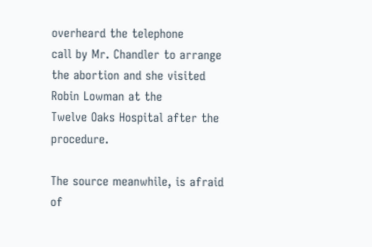overheard the telephone
call by Mr. Chandler to arrange the abortion and she visited Robin Lowman at the
Twelve Oaks Hospital after the procedure.

The source meanwhile, is afraid of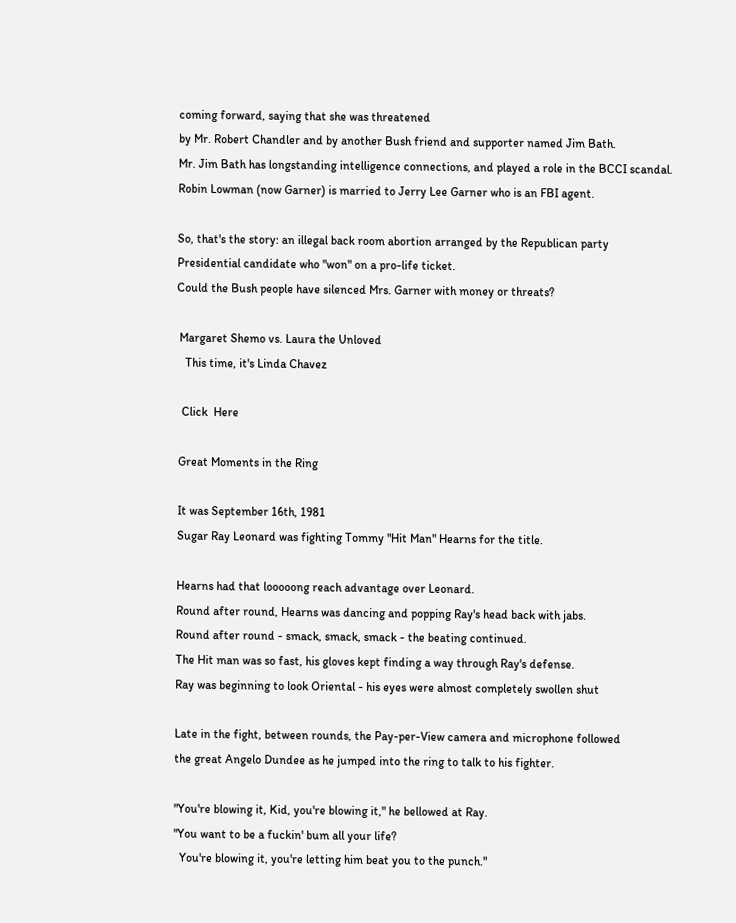coming forward, saying that she was threatened
by Mr. Robert Chandler and by another Bush friend and supporter named Jim Bath.
Mr. Jim Bath has longstanding intelligence connections, and played a role in the BCCI scandal.
Robin Lowman (now Garner) is married to Jerry Lee Garner who is an FBI agent.

So, that's the story: an illegal back room abortion arranged by the Republican party
Presidential candidate who "won" on a pro-life ticket.
Could the Bush people have silenced Mrs. Garner with money or threats?

 Margaret Shemo vs. Laura the Unloved
   This time, it's Linda Chavez

  Click  Here

 Great Moments in the Ring

 It was September 16th, 1981
 Sugar Ray Leonard was fighting Tommy "Hit Man" Hearns for the title.

 Hearns had that looooong reach advantage over Leonard.
 Round after round, Hearns was dancing and popping Ray's head back with jabs.
 Round after round - smack, smack, smack - the beating continued.
 The Hit man was so fast, his gloves kept finding a way through Ray's defense.
 Ray was beginning to look Oriental - his eyes were almost completely swollen shut

 Late in the fight, between rounds, the Pay-per-View camera and microphone followed
 the great Angelo Dundee as he jumped into the ring to talk to his fighter.

 "You're blowing it, Kid, you're blowing it," he bellowed at Ray.
 "You want to be a fuckin' bum all your life?
   You're blowing it, you're letting him beat you to the punch."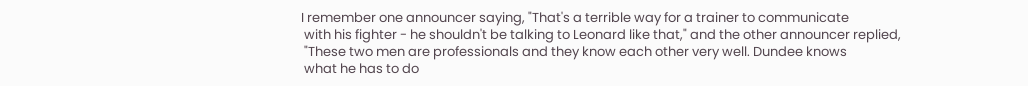I remember one announcer saying, "That's a terrible way for a trainer to communicate
 with his fighter - he shouldn't be talking to Leonard like that," and the other announcer replied,
 "These two men are professionals and they know each other very well. Dundee knows
 what he has to do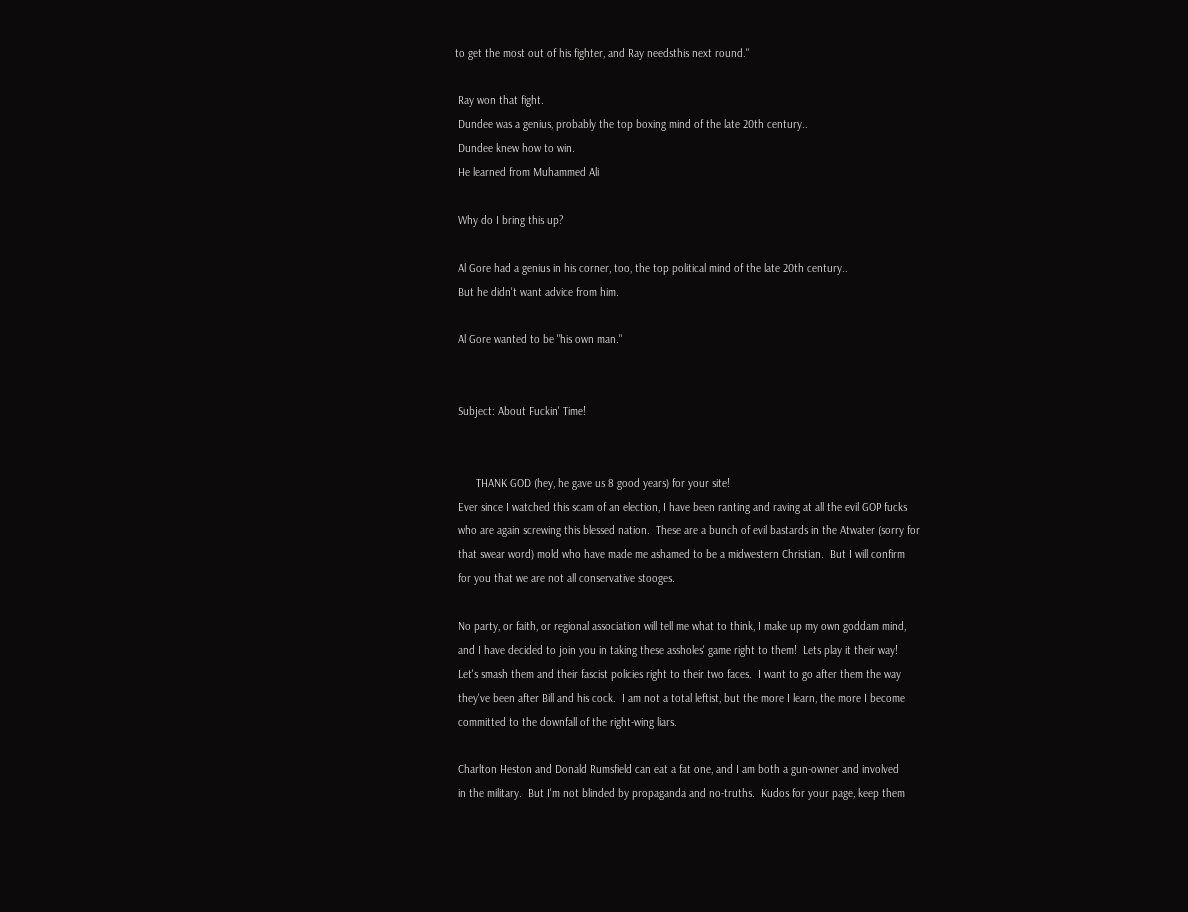to get the most out of his fighter, and Ray needsthis next round."

 Ray won that fight.
 Dundee was a genius, probably the top boxing mind of the late 20th century..
 Dundee knew how to win.
 He learned from Muhammed Ali

 Why do I bring this up?

 Al Gore had a genius in his corner, too, the top political mind of the late 20th century..
 But he didn't want advice from him.

 Al Gore wanted to be "his own man."


 Subject: About Fuckin' Time!


       THANK GOD (hey, he gave us 8 good years) for your site!
 Ever since I watched this scam of an election, I have been ranting and raving at all the evil GOP fucks
 who are again screwing this blessed nation.  These are a bunch of evil bastards in the Atwater (sorry for
 that swear word) mold who have made me ashamed to be a midwestern Christian.  But I will confirm
 for you that we are not all conservative stooges.

 No party, or faith, or regional association will tell me what to think, I make up my own goddam mind,
 and I have decided to join you in taking these assholes' game right to them!  Lets play it their way!
 Let's smash them and their fascist policies right to their two faces.  I want to go after them the way
 they've been after Bill and his cock.  I am not a total leftist, but the more I learn, the more I become
 committed to the downfall of the right-wing liars.

 Charlton Heston and Donald Rumsfield can eat a fat one, and I am both a gun-owner and involved
 in the military.  But I'm not blinded by propaganda and no-truths.  Kudos for your page, keep them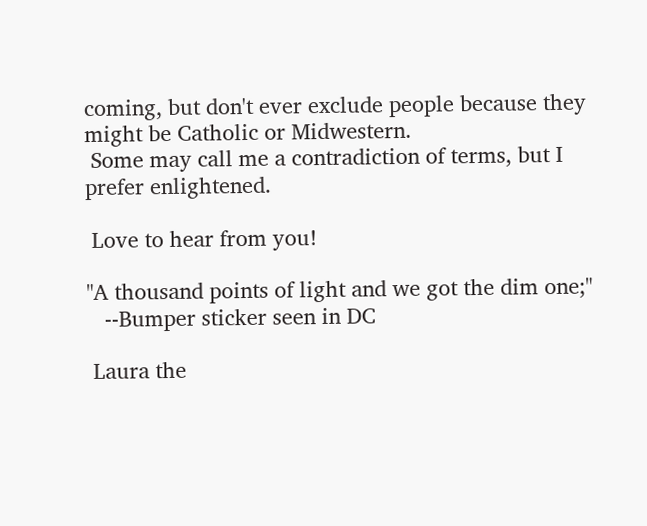coming, but don't ever exclude people because they might be Catholic or Midwestern.
 Some may call me a contradiction of terms, but I prefer enlightened.

 Love to hear from you!

"A thousand points of light and we got the dim one;"
   --Bumper sticker seen in DC

 Laura the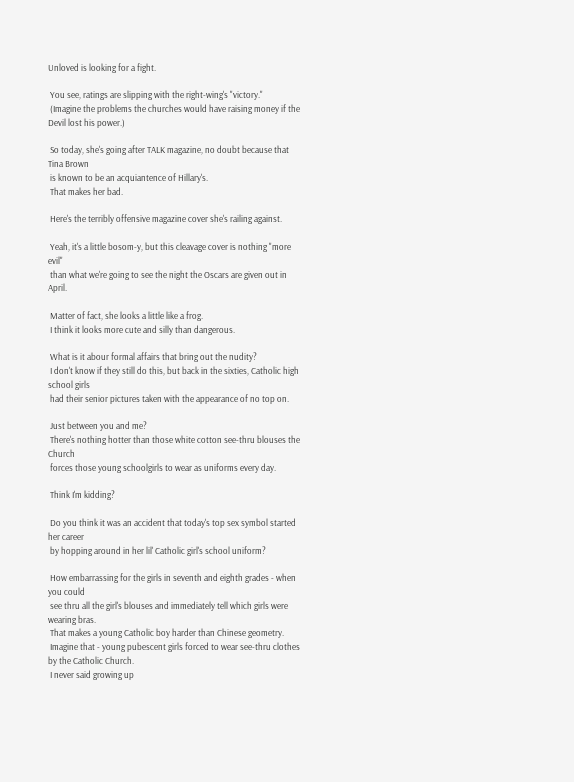Unloved is looking for a fight.

 You see, ratings are slipping with the right-wing's "victory."
 (Imagine the problems the churches would have raising money if the Devil lost his power.)

 So today, she's going after TALK magazine, no doubt because that Tina Brown
 is known to be an acquiantence of Hillary's.
 That makes her bad.

 Here's the terribly offensive magazine cover she's railing against.

 Yeah, it's a little bosom-y, but this cleavage cover is nothing "more evil"
 than what we're going to see the night the Oscars are given out in April.

 Matter of fact, she looks a little like a frog.
 I think it looks more cute and silly than dangerous.

 What is it abour formal affairs that bring out the nudity?
 I don't know if they still do this, but back in the sixties, Catholic high school girls
 had their senior pictures taken with the appearance of no top on.

 Just between you and me?
 There's nothing hotter than those white cotton see-thru blouses the Church
 forces those young schoolgirls to wear as uniforms every day.

 Think I'm kidding?

 Do you think it was an accident that today's top sex symbol started her career
 by hopping around in her lil' Catholic girl's school uniform?

 How embarrassing for the girls in seventh and eighth grades - when you could
 see thru all the girl's blouses and immediately tell which girls were wearing bras.
 That makes a young Catholic boy harder than Chinese geometry.
 Imagine that - young pubescent girls forced to wear see-thru clothes by the Catholic Church.
 I never said growing up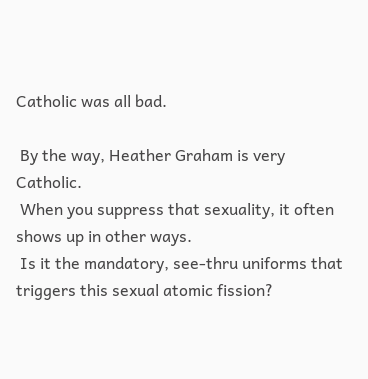Catholic was all bad.

 By the way, Heather Graham is very Catholic.
 When you suppress that sexuality, it often shows up in other ways.
 Is it the mandatory, see-thru uniforms that triggers this sexual atomic fission?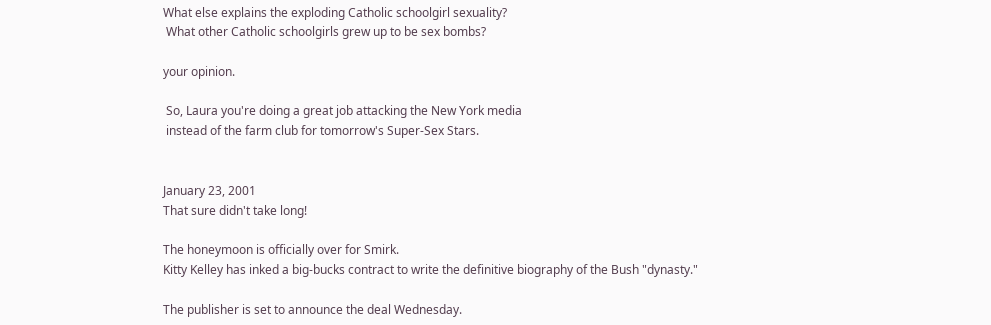What else explains the exploding Catholic schoolgirl sexuality?
 What other Catholic schoolgirls grew up to be sex bombs?

your opinion.

 So, Laura you're doing a great job attacking the New York media
 instead of the farm club for tomorrow's Super-Sex Stars.


January 23, 2001
That sure didn't take long!

The honeymoon is officially over for Smirk.
Kitty Kelley has inked a big-bucks contract to write the definitive biography of the Bush "dynasty."

The publisher is set to announce the deal Wednesday.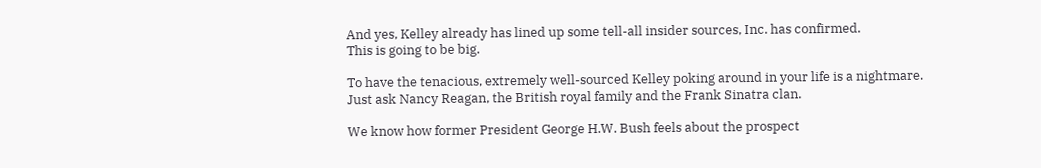And yes, Kelley already has lined up some tell-all insider sources, Inc. has confirmed.
This is going to be big.

To have the tenacious, extremely well-sourced Kelley poking around in your life is a nightmare.
Just ask Nancy Reagan, the British royal family and the Frank Sinatra clan.

We know how former President George H.W. Bush feels about the prospect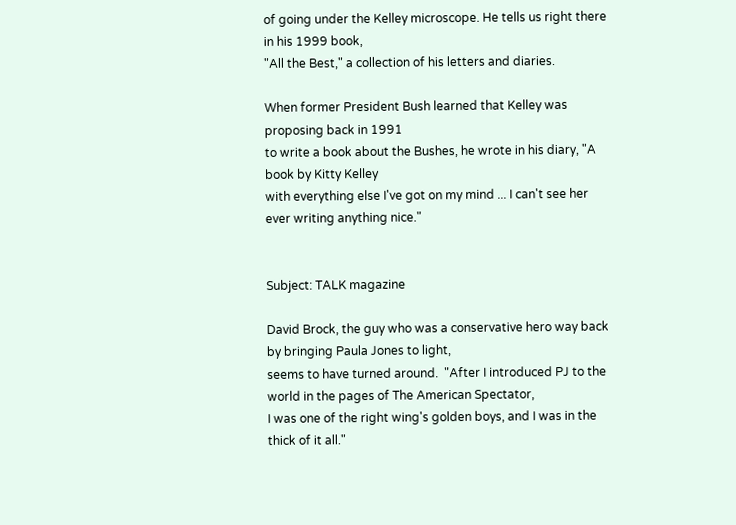of going under the Kelley microscope. He tells us right there in his 1999 book,
"All the Best," a collection of his letters and diaries.

When former President Bush learned that Kelley was proposing back in 1991
to write a book about the Bushes, he wrote in his diary, "A book by Kitty Kelley
with everything else I've got on my mind ... I can't see her ever writing anything nice."


Subject: TALK magazine

David Brock, the guy who was a conservative hero way back by bringing Paula Jones to light,
seems to have turned around.  "After I introduced PJ to the world in the pages of The American Spectator,
I was one of the right wing's golden boys, and I was in the thick of it all."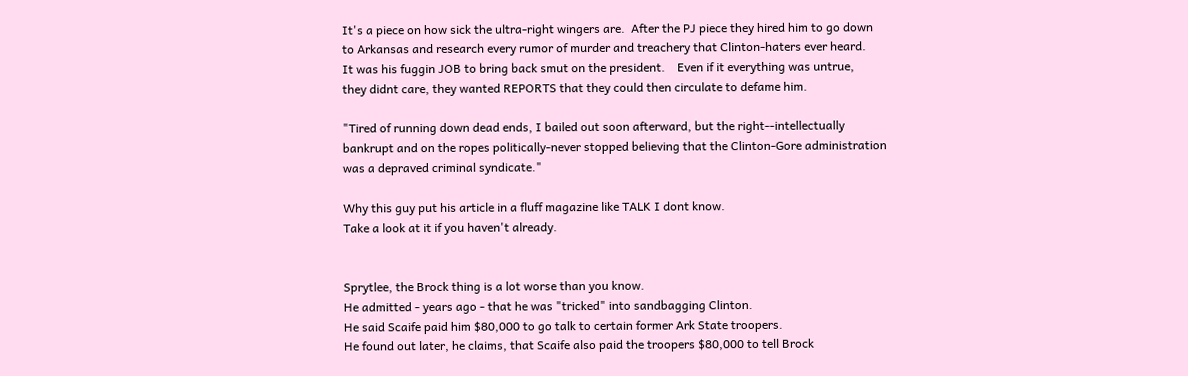It's a piece on how sick the ultra-right wingers are.  After the PJ piece they hired him to go down
to Arkansas and research every rumor of murder and treachery that Clinton-haters ever heard.
It was his fuggin JOB to bring back smut on the president.    Even if it everything was untrue,
they didnt care, they wanted REPORTS that they could then circulate to defame him.

"Tired of running down dead ends, I bailed out soon afterward, but the right--intellectually
bankrupt and on the ropes politically-never stopped believing that the Clinton-Gore administration
was a depraved criminal syndicate."

Why this guy put his article in a fluff magazine like TALK I dont know.
Take a look at it if you haven't already.


Sprytlee, the Brock thing is a lot worse than you know.
He admitted - years ago - that he was "tricked" into sandbagging Clinton.
He said Scaife paid him $80,000 to go talk to certain former Ark State troopers.
He found out later, he claims, that Scaife also paid the troopers $80,000 to tell Brock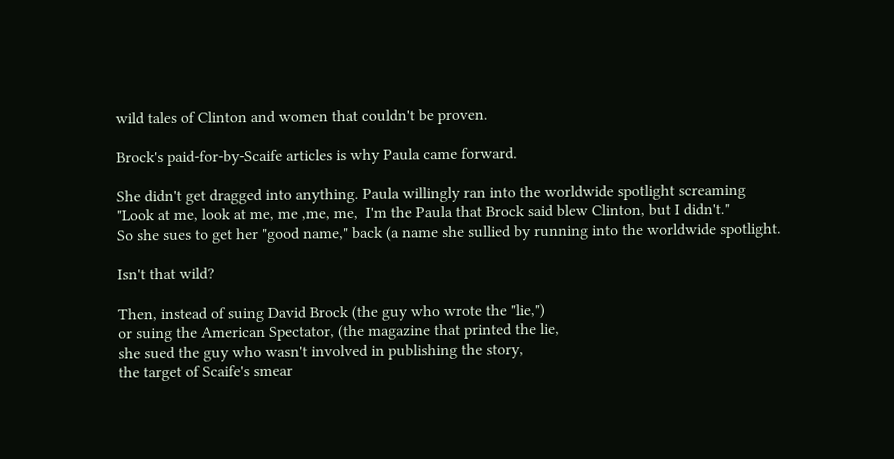wild tales of Clinton and women that couldn't be proven.

Brock's paid-for-by-Scaife articles is why Paula came forward.

She didn't get dragged into anything. Paula willingly ran into the worldwide spotlight screaming
"Look at me, look at me, me ,me, me,  I'm the Paula that Brock said blew Clinton, but I didn't."
So she sues to get her "good name," back (a name she sullied by running into the worldwide spotlight.

Isn't that wild?

Then, instead of suing David Brock (the guy who wrote the "lie,")
or suing the American Spectator, (the magazine that printed the lie,
she sued the guy who wasn't involved in publishing the story,
the target of Scaife's smear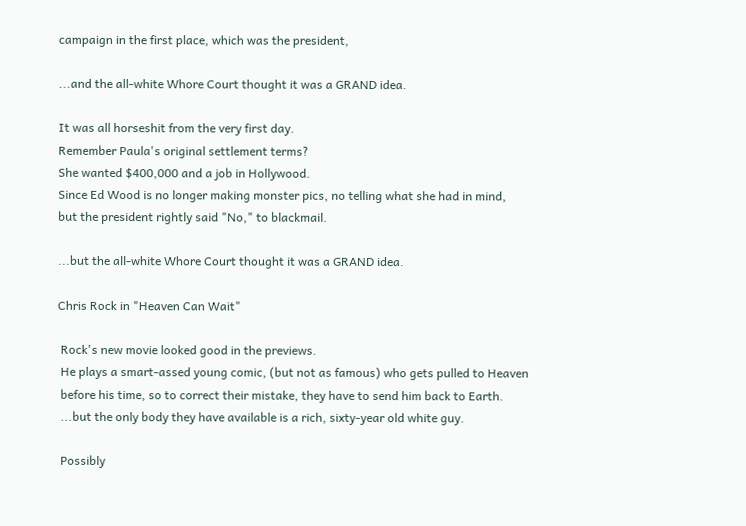campaign in the first place, which was the president,

...and the all-white Whore Court thought it was a GRAND idea.

It was all horseshit from the very first day.
Remember Paula's original settlement terms?
She wanted $400,000 and a job in Hollywood.
Since Ed Wood is no longer making monster pics, no telling what she had in mind,
but the president rightly said "No," to blackmail.

...but the all-white Whore Court thought it was a GRAND idea.

Chris Rock in "Heaven Can Wait"

 Rock's new movie looked good in the previews.
 He plays a smart-assed young comic, (but not as famous) who gets pulled to Heaven
 before his time, so to correct their mistake, they have to send him back to Earth.
 ...but the only body they have available is a rich, sixty-year old white guy.

 Possibly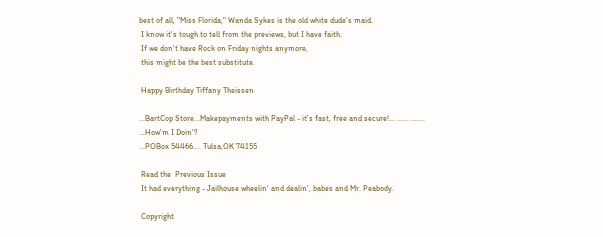best of all, "Miss Florida," Wanda Sykes is the old white dude's maid.
 I know it's tough to tell from the previews, but I have faith.
 If we don't have Rock on Friday nights anymore,
 this might be the best substitute.

 Happy Birthday Tiffany Theissen

...BartCop Store...Makepayments with PayPal - it's fast, free and secure!... ...... .......
...How'm I Doin'?
...POBox 54466.... Tulsa,OK 74155

 Read the  Previous Issue
 It had everything - Jailhouse wheelin' and dealin', babes and Mr. Peabody.

 Copyright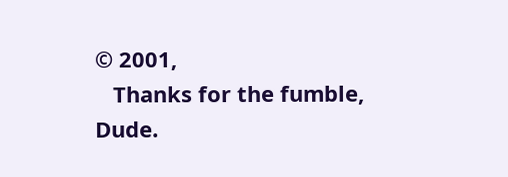© 2001,
   Thanks for the fumble, Dude.